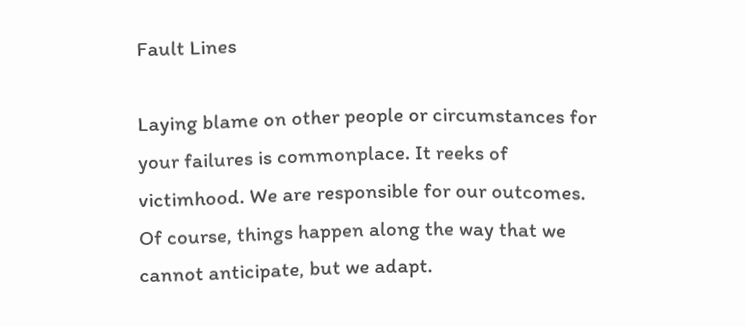Fault Lines

Laying blame on other people or circumstances for your failures is commonplace. It reeks of victimhood. We are responsible for our outcomes. Of course, things happen along the way that we cannot anticipate, but we adapt.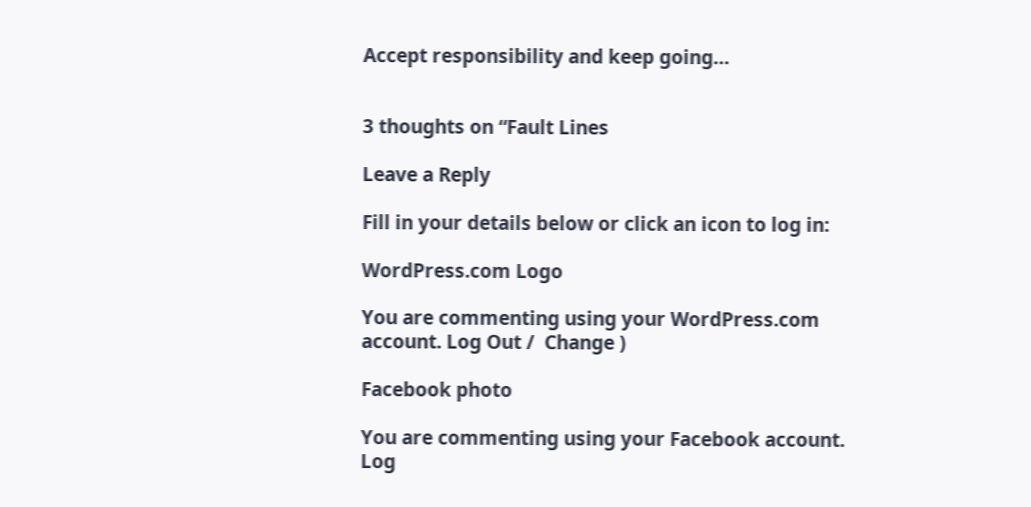Accept responsibility and keep going…


3 thoughts on “Fault Lines

Leave a Reply

Fill in your details below or click an icon to log in:

WordPress.com Logo

You are commenting using your WordPress.com account. Log Out /  Change )

Facebook photo

You are commenting using your Facebook account. Log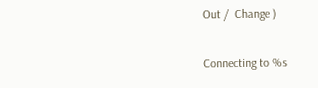Out /  Change )

Connecting to %s